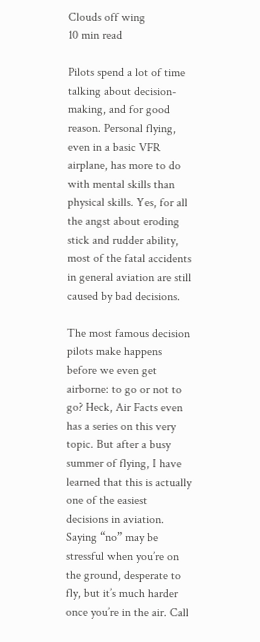Clouds off wing
10 min read

Pilots spend a lot of time talking about decision-making, and for good reason. Personal flying, even in a basic VFR airplane, has more to do with mental skills than physical skills. Yes, for all the angst about eroding stick and rudder ability, most of the fatal accidents in general aviation are still caused by bad decisions.

The most famous decision pilots make happens before we even get airborne: to go or not to go? Heck, Air Facts even has a series on this very topic. But after a busy summer of flying, I have learned that this is actually one of the easiest decisions in aviation. Saying “no” may be stressful when you’re on the ground, desperate to fly, but it’s much harder once you’re in the air. Call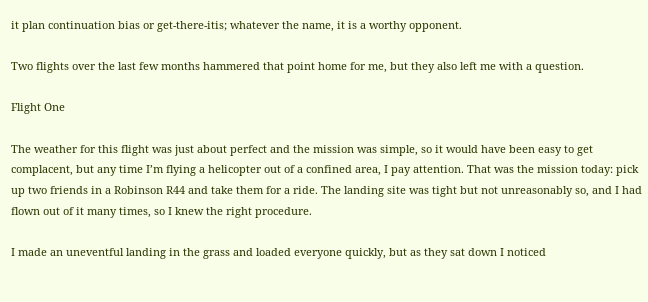it plan continuation bias or get-there-itis; whatever the name, it is a worthy opponent.

Two flights over the last few months hammered that point home for me, but they also left me with a question.

Flight One

The weather for this flight was just about perfect and the mission was simple, so it would have been easy to get complacent, but any time I’m flying a helicopter out of a confined area, I pay attention. That was the mission today: pick up two friends in a Robinson R44 and take them for a ride. The landing site was tight but not unreasonably so, and I had flown out of it many times, so I knew the right procedure.

I made an uneventful landing in the grass and loaded everyone quickly, but as they sat down I noticed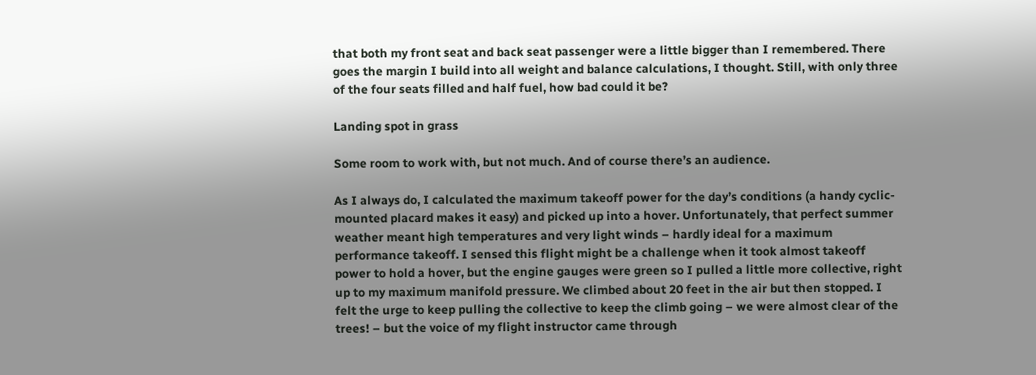that both my front seat and back seat passenger were a little bigger than I remembered. There goes the margin I build into all weight and balance calculations, I thought. Still, with only three of the four seats filled and half fuel, how bad could it be?

Landing spot in grass

Some room to work with, but not much. And of course there’s an audience.

As I always do, I calculated the maximum takeoff power for the day’s conditions (a handy cyclic-mounted placard makes it easy) and picked up into a hover. Unfortunately, that perfect summer weather meant high temperatures and very light winds – hardly ideal for a maximum performance takeoff. I sensed this flight might be a challenge when it took almost takeoff power to hold a hover, but the engine gauges were green so I pulled a little more collective, right up to my maximum manifold pressure. We climbed about 20 feet in the air but then stopped. I felt the urge to keep pulling the collective to keep the climb going – we were almost clear of the trees! – but the voice of my flight instructor came through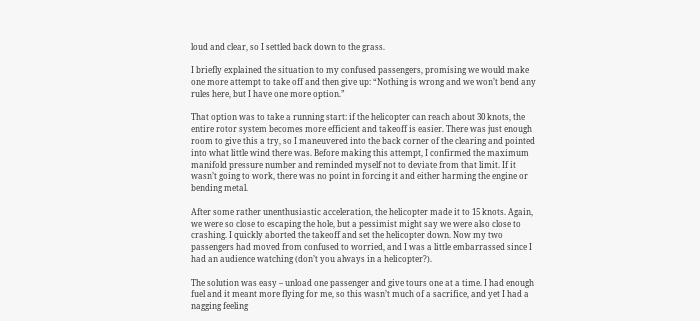loud and clear, so I settled back down to the grass.

I briefly explained the situation to my confused passengers, promising we would make one more attempt to take off and then give up: “Nothing is wrong and we won’t bend any rules here, but I have one more option.”

That option was to take a running start: if the helicopter can reach about 30 knots, the entire rotor system becomes more efficient and takeoff is easier. There was just enough room to give this a try, so I maneuvered into the back corner of the clearing and pointed into what little wind there was. Before making this attempt, I confirmed the maximum manifold pressure number and reminded myself not to deviate from that limit. If it wasn’t going to work, there was no point in forcing it and either harming the engine or bending metal.

After some rather unenthusiastic acceleration, the helicopter made it to 15 knots. Again, we were so close to escaping the hole, but a pessimist might say we were also close to crashing. I quickly aborted the takeoff and set the helicopter down. Now my two passengers had moved from confused to worried, and I was a little embarrassed since I had an audience watching (don’t you always in a helicopter?).

The solution was easy – unload one passenger and give tours one at a time. I had enough fuel and it meant more flying for me, so this wasn’t much of a sacrifice, and yet I had a nagging feeling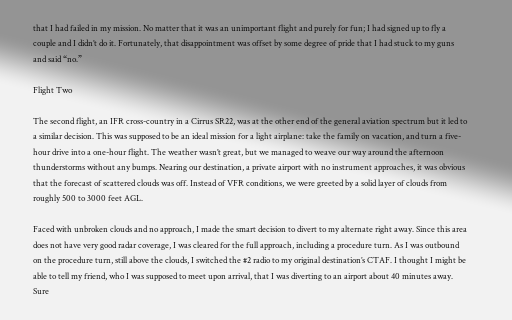that I had failed in my mission. No matter that it was an unimportant flight and purely for fun; I had signed up to fly a couple and I didn’t do it. Fortunately, that disappointment was offset by some degree of pride that I had stuck to my guns and said “no.”

Flight Two

The second flight, an IFR cross-country in a Cirrus SR22, was at the other end of the general aviation spectrum but it led to a similar decision. This was supposed to be an ideal mission for a light airplane: take the family on vacation, and turn a five-hour drive into a one-hour flight. The weather wasn’t great, but we managed to weave our way around the afternoon thunderstorms without any bumps. Nearing our destination, a private airport with no instrument approaches, it was obvious that the forecast of scattered clouds was off. Instead of VFR conditions, we were greeted by a solid layer of clouds from roughly 500 to 3000 feet AGL.

Faced with unbroken clouds and no approach, I made the smart decision to divert to my alternate right away. Since this area does not have very good radar coverage, I was cleared for the full approach, including a procedure turn. As I was outbound on the procedure turn, still above the clouds, I switched the #2 radio to my original destination’s CTAF. I thought I might be able to tell my friend, who I was supposed to meet upon arrival, that I was diverting to an airport about 40 minutes away. Sure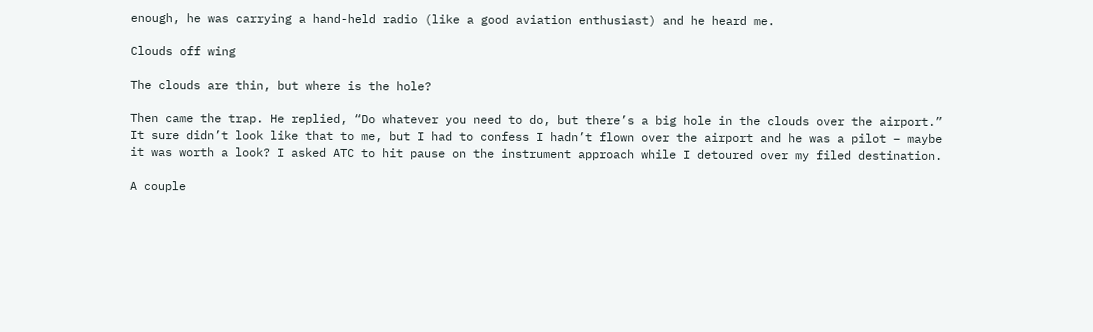enough, he was carrying a hand-held radio (like a good aviation enthusiast) and he heard me.

Clouds off wing

The clouds are thin, but where is the hole?

Then came the trap. He replied, “Do whatever you need to do, but there’s a big hole in the clouds over the airport.” It sure didn’t look like that to me, but I had to confess I hadn’t flown over the airport and he was a pilot – maybe it was worth a look? I asked ATC to hit pause on the instrument approach while I detoured over my filed destination.

A couple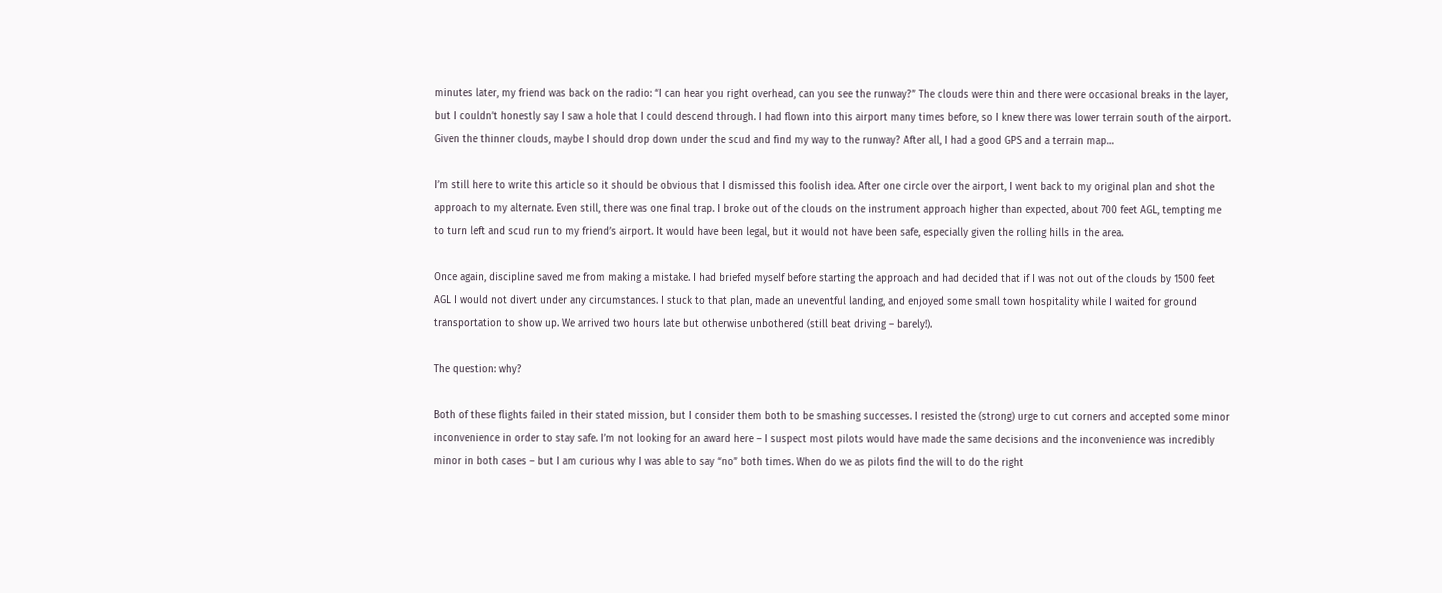minutes later, my friend was back on the radio: “I can hear you right overhead, can you see the runway?” The clouds were thin and there were occasional breaks in the layer, but I couldn’t honestly say I saw a hole that I could descend through. I had flown into this airport many times before, so I knew there was lower terrain south of the airport. Given the thinner clouds, maybe I should drop down under the scud and find my way to the runway? After all, I had a good GPS and a terrain map…

I’m still here to write this article so it should be obvious that I dismissed this foolish idea. After one circle over the airport, I went back to my original plan and shot the approach to my alternate. Even still, there was one final trap. I broke out of the clouds on the instrument approach higher than expected, about 700 feet AGL, tempting me to turn left and scud run to my friend’s airport. It would have been legal, but it would not have been safe, especially given the rolling hills in the area.

Once again, discipline saved me from making a mistake. I had briefed myself before starting the approach and had decided that if I was not out of the clouds by 1500 feet AGL I would not divert under any circumstances. I stuck to that plan, made an uneventful landing, and enjoyed some small town hospitality while I waited for ground transportation to show up. We arrived two hours late but otherwise unbothered (still beat driving – barely!).

The question: why?

Both of these flights failed in their stated mission, but I consider them both to be smashing successes. I resisted the (strong) urge to cut corners and accepted some minor inconvenience in order to stay safe. I’m not looking for an award here – I suspect most pilots would have made the same decisions and the inconvenience was incredibly minor in both cases – but I am curious why I was able to say “no” both times. When do we as pilots find the will to do the right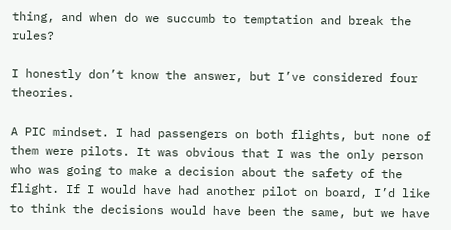thing, and when do we succumb to temptation and break the rules?

I honestly don’t know the answer, but I’ve considered four theories.

A PIC mindset. I had passengers on both flights, but none of them were pilots. It was obvious that I was the only person who was going to make a decision about the safety of the flight. If I would have had another pilot on board, I’d like to think the decisions would have been the same, but we have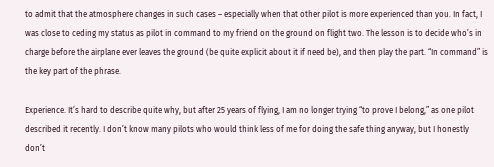to admit that the atmosphere changes in such cases – especially when that other pilot is more experienced than you. In fact, I was close to ceding my status as pilot in command to my friend on the ground on flight two. The lesson is to decide who’s in charge before the airplane ever leaves the ground (be quite explicit about it if need be), and then play the part. “In command” is the key part of the phrase.

Experience. It’s hard to describe quite why, but after 25 years of flying, I am no longer trying “to prove I belong,” as one pilot described it recently. I don’t know many pilots who would think less of me for doing the safe thing anyway, but I honestly don’t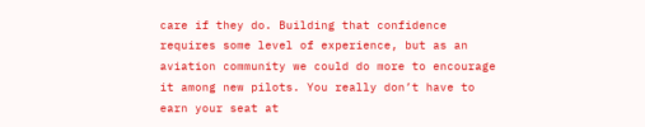care if they do. Building that confidence requires some level of experience, but as an aviation community we could do more to encourage it among new pilots. You really don’t have to earn your seat at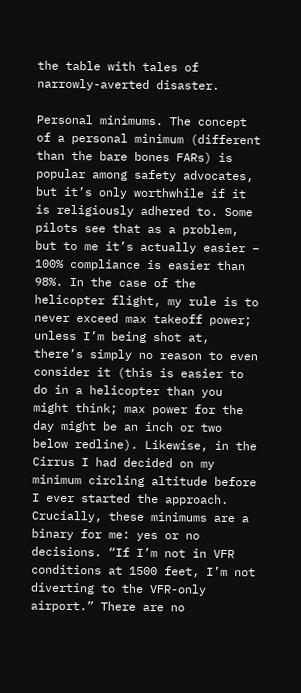the table with tales of narrowly-averted disaster.

Personal minimums. The concept of a personal minimum (different than the bare bones FARs) is popular among safety advocates, but it’s only worthwhile if it is religiously adhered to. Some pilots see that as a problem, but to me it’s actually easier – 100% compliance is easier than 98%. In the case of the helicopter flight, my rule is to never exceed max takeoff power; unless I’m being shot at, there’s simply no reason to even consider it (this is easier to do in a helicopter than you might think; max power for the day might be an inch or two below redline). Likewise, in the Cirrus I had decided on my minimum circling altitude before I ever started the approach. Crucially, these minimums are a binary for me: yes or no decisions. “If I’m not in VFR conditions at 1500 feet, I’m not diverting to the VFR-only airport.” There are no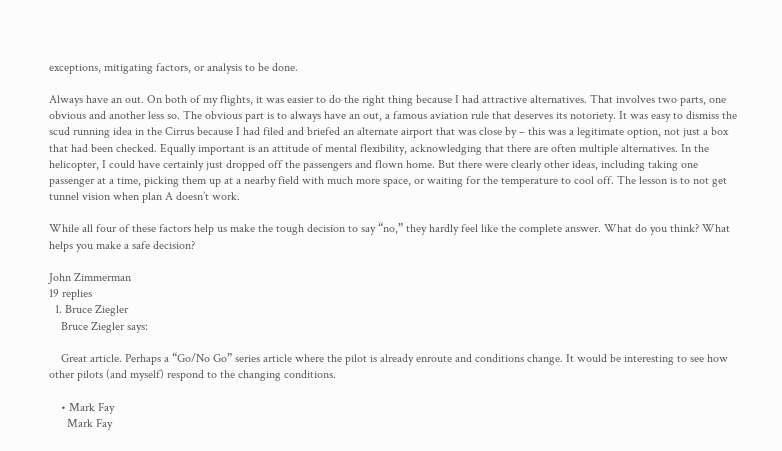exceptions, mitigating factors, or analysis to be done.

Always have an out. On both of my flights, it was easier to do the right thing because I had attractive alternatives. That involves two parts, one obvious and another less so. The obvious part is to always have an out, a famous aviation rule that deserves its notoriety. It was easy to dismiss the scud running idea in the Cirrus because I had filed and briefed an alternate airport that was close by – this was a legitimate option, not just a box that had been checked. Equally important is an attitude of mental flexibility, acknowledging that there are often multiple alternatives. In the helicopter, I could have certainly just dropped off the passengers and flown home. But there were clearly other ideas, including taking one passenger at a time, picking them up at a nearby field with much more space, or waiting for the temperature to cool off. The lesson is to not get tunnel vision when plan A doesn’t work.

While all four of these factors help us make the tough decision to say “no,” they hardly feel like the complete answer. What do you think? What helps you make a safe decision?

John Zimmerman
19 replies
  1. Bruce Ziegler
    Bruce Ziegler says:

    Great article. Perhaps a “Go/No Go” series article where the pilot is already enroute and conditions change. It would be interesting to see how other pilots (and myself) respond to the changing conditions.

    • Mark Fay
      Mark Fay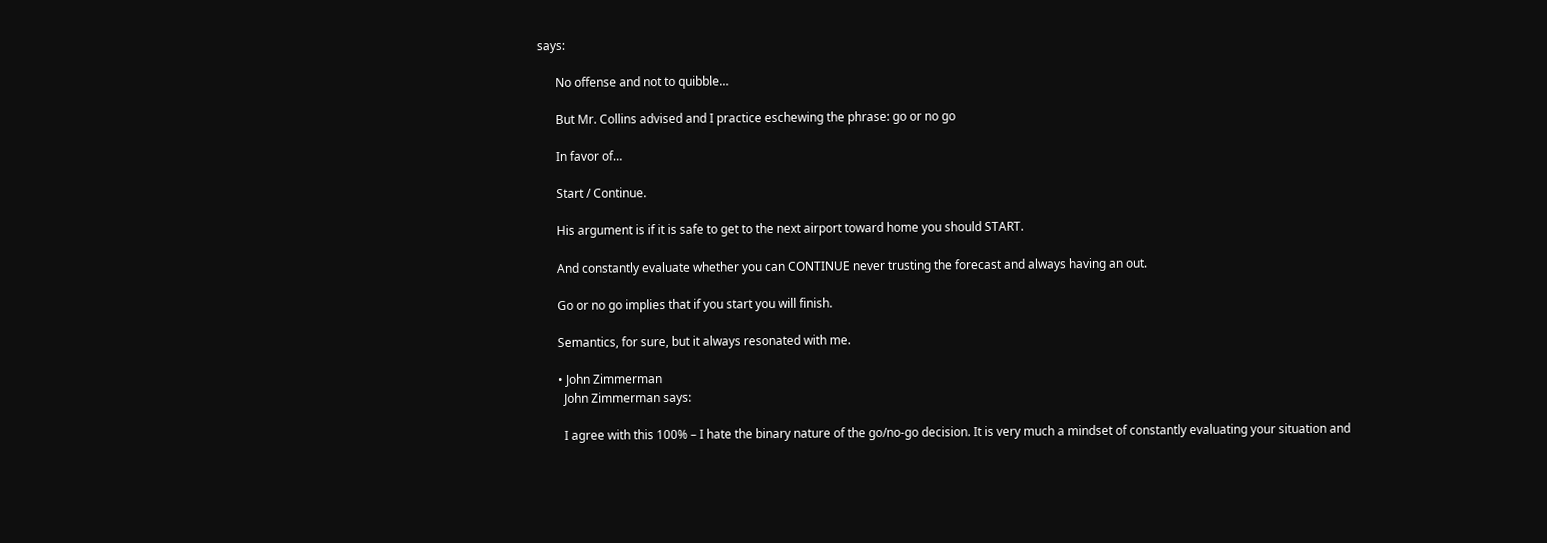says:

      No offense and not to quibble…

      But Mr. Collins advised and I practice eschewing the phrase: go or no go

      In favor of…

      Start / Continue.

      His argument is if it is safe to get to the next airport toward home you should START.

      And constantly evaluate whether you can CONTINUE never trusting the forecast and always having an out.

      Go or no go implies that if you start you will finish.

      Semantics, for sure, but it always resonated with me.

      • John Zimmerman
        John Zimmerman says:

        I agree with this 100% – I hate the binary nature of the go/no-go decision. It is very much a mindset of constantly evaluating your situation and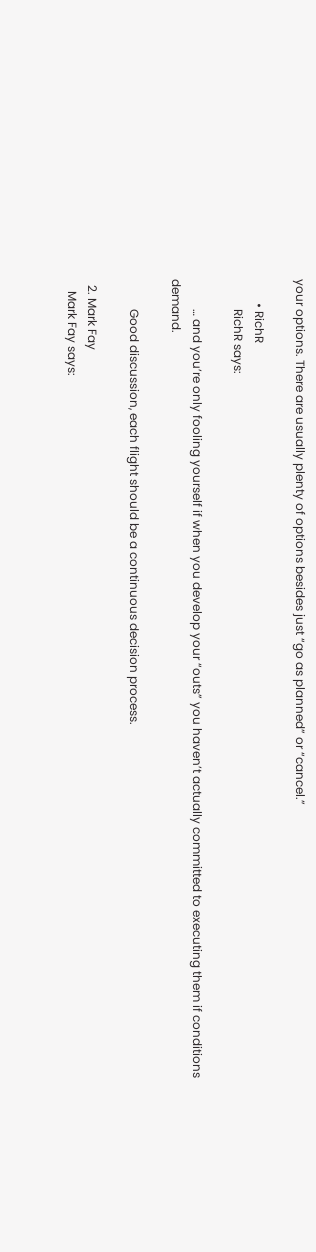your options. There are usually plenty of options besides just “go as planned” or “cancel.”

        • RichR
          RichR says:

          … and you’re only fooling yourself if when you develop your “outs” you haven’t actually committed to executing them if conditions demand.

          Good discussion, each flight should be a continuous decision process.

  2. Mark Fay
    Mark Fay says: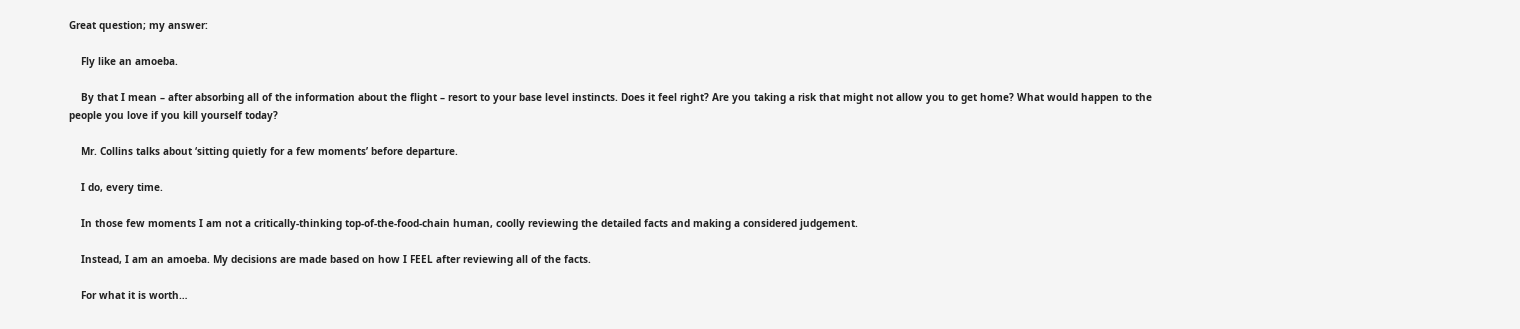Great question; my answer:

    Fly like an amoeba.

    By that I mean – after absorbing all of the information about the flight – resort to your base level instincts. Does it feel right? Are you taking a risk that might not allow you to get home? What would happen to the people you love if you kill yourself today?

    Mr. Collins talks about ‘sitting quietly for a few moments’ before departure.

    I do, every time.

    In those few moments I am not a critically-thinking top-of-the-food-chain human, coolly reviewing the detailed facts and making a considered judgement.

    Instead, I am an amoeba. My decisions are made based on how I FEEL after reviewing all of the facts.

    For what it is worth…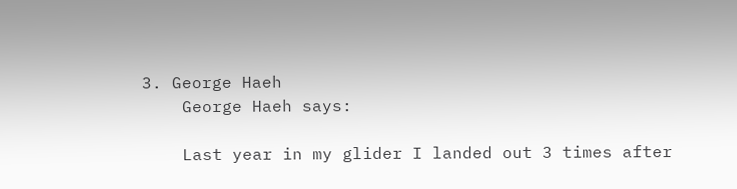3. George Haeh
    George Haeh says:

    Last year in my glider I landed out 3 times after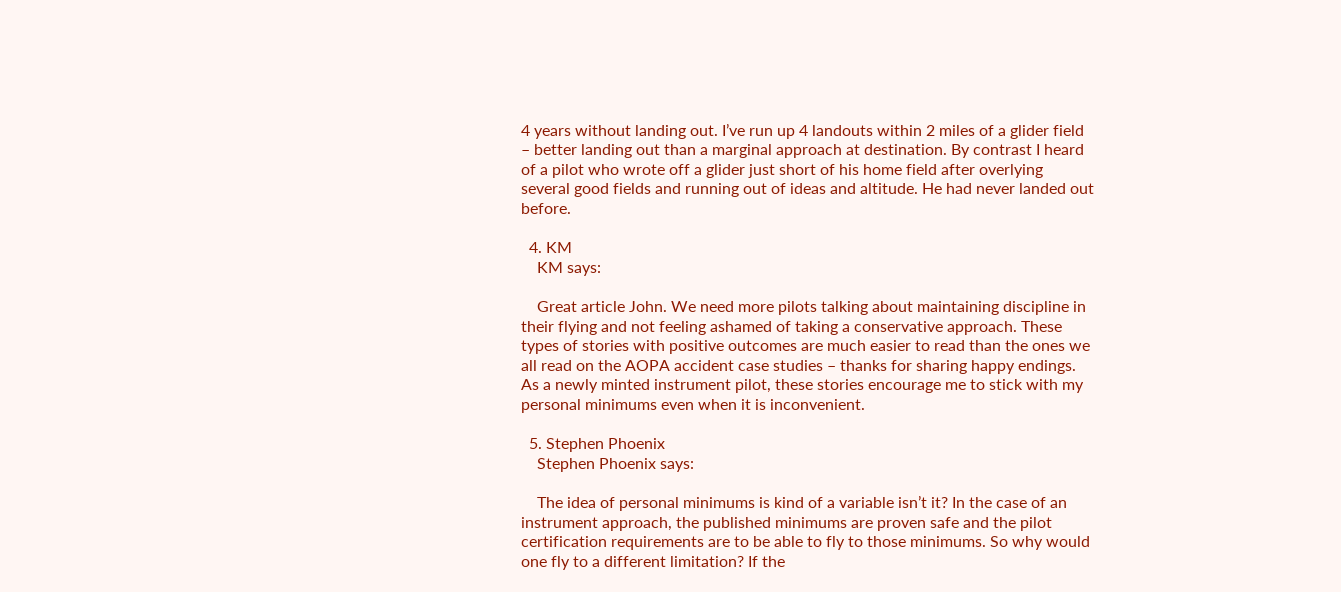4 years without landing out. I’ve run up 4 landouts within 2 miles of a glider field – better landing out than a marginal approach at destination. By contrast I heard of a pilot who wrote off a glider just short of his home field after overlying several good fields and running out of ideas and altitude. He had never landed out before.

  4. KM
    KM says:

    Great article John. We need more pilots talking about maintaining discipline in their flying and not feeling ashamed of taking a conservative approach. These types of stories with positive outcomes are much easier to read than the ones we all read on the AOPA accident case studies – thanks for sharing happy endings. As a newly minted instrument pilot, these stories encourage me to stick with my personal minimums even when it is inconvenient.

  5. Stephen Phoenix
    Stephen Phoenix says:

    The idea of personal minimums is kind of a variable isn’t it? In the case of an instrument approach, the published minimums are proven safe and the pilot certification requirements are to be able to fly to those minimums. So why would one fly to a different limitation? If the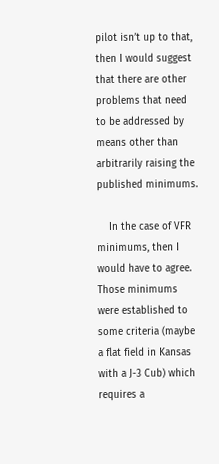pilot isn’t up to that, then I would suggest that there are other problems that need to be addressed by means other than arbitrarily raising the published minimums.

    In the case of VFR minimums, then I would have to agree. Those minimums were established to some criteria (maybe a flat field in Kansas with a J-3 Cub) which requires a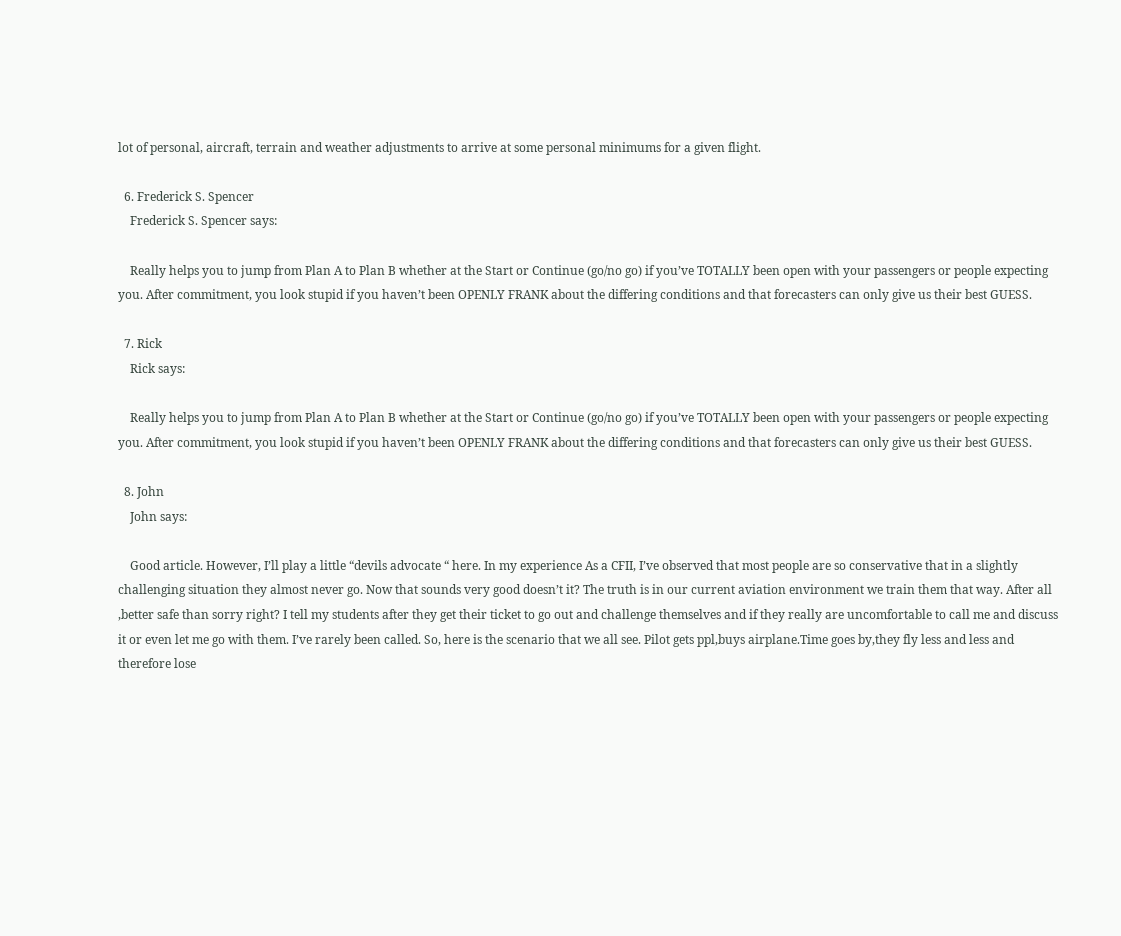lot of personal, aircraft, terrain and weather adjustments to arrive at some personal minimums for a given flight.

  6. Frederick S. Spencer
    Frederick S. Spencer says:

    Really helps you to jump from Plan A to Plan B whether at the Start or Continue (go/no go) if you’ve TOTALLY been open with your passengers or people expecting you. After commitment, you look stupid if you haven’t been OPENLY FRANK about the differing conditions and that forecasters can only give us their best GUESS.

  7. Rick
    Rick says:

    Really helps you to jump from Plan A to Plan B whether at the Start or Continue (go/no go) if you’ve TOTALLY been open with your passengers or people expecting you. After commitment, you look stupid if you haven’t been OPENLY FRANK about the differing conditions and that forecasters can only give us their best GUESS.

  8. John
    John says:

    Good article. However, I’ll play a little “devils advocate “ here. In my experience As a CFII, I’ve observed that most people are so conservative that in a slightly challenging situation they almost never go. Now that sounds very good doesn’t it? The truth is in our current aviation environment we train them that way. After all ,better safe than sorry right? I tell my students after they get their ticket to go out and challenge themselves and if they really are uncomfortable to call me and discuss it or even let me go with them. I’ve rarely been called. So, here is the scenario that we all see. Pilot gets ppl,buys airplane.Time goes by,they fly less and less and therefore lose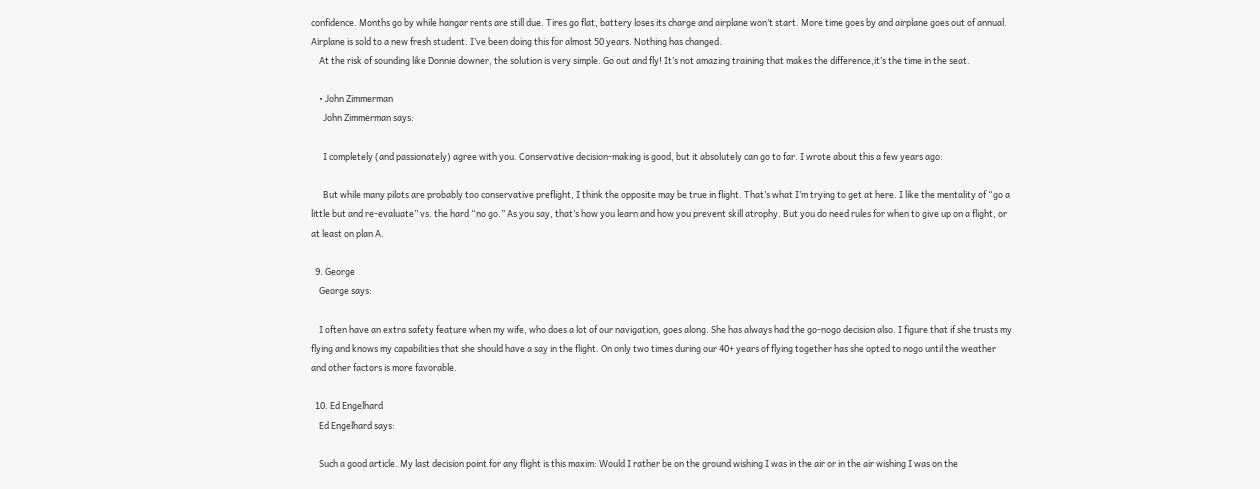confidence. Months go by while hangar rents are still due. Tires go flat, battery loses its charge and airplane won’t start. More time goes by and airplane goes out of annual. Airplane is sold to a new fresh student. I’ve been doing this for almost 50 years. Nothing has changed.
    At the risk of sounding like Donnie downer, the solution is very simple. Go out and fly! It’s not amazing training that makes the difference,it’s the time in the seat.

    • John Zimmerman
      John Zimmerman says:

      I completely (and passionately) agree with you. Conservative decision-making is good, but it absolutely can go to far. I wrote about this a few years ago:

      But while many pilots are probably too conservative preflight, I think the opposite may be true in flight. That’s what I’m trying to get at here. I like the mentality of “go a little but and re-evaluate” vs. the hard “no go.” As you say, that’s how you learn and how you prevent skill atrophy. But you do need rules for when to give up on a flight, or at least on plan A.

  9. George
    George says:

    I often have an extra safety feature when my wife, who does a lot of our navigation, goes along. She has always had the go-nogo decision also. I figure that if she trusts my flying and knows my capabilities that she should have a say in the flight. On only two times during our 40+ years of flying together has she opted to nogo until the weather and other factors is more favorable.

  10. Ed Engelhard
    Ed Engelhard says:

    Such a good article. My last decision point for any flight is this maxim: Would I rather be on the ground wishing I was in the air or in the air wishing I was on the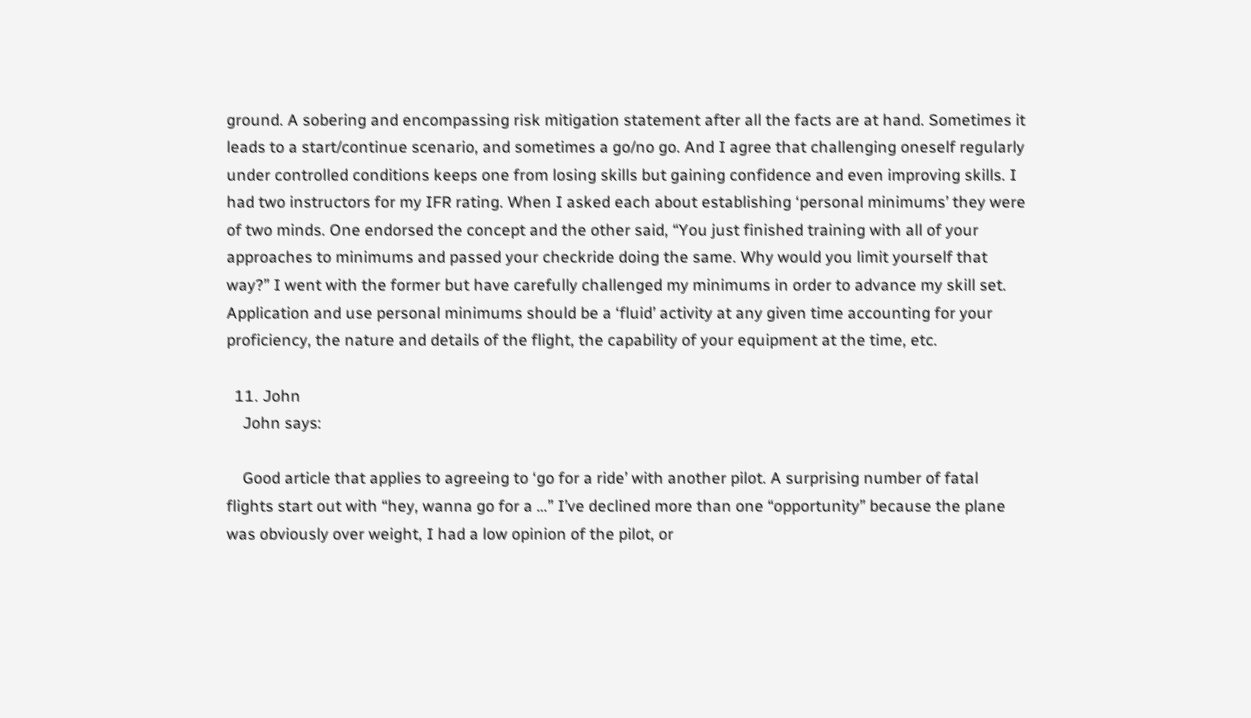ground. A sobering and encompassing risk mitigation statement after all the facts are at hand. Sometimes it leads to a start/continue scenario, and sometimes a go/no go. And I agree that challenging oneself regularly under controlled conditions keeps one from losing skills but gaining confidence and even improving skills. I had two instructors for my IFR rating. When I asked each about establishing ‘personal minimums’ they were of two minds. One endorsed the concept and the other said, “You just finished training with all of your approaches to minimums and passed your checkride doing the same. Why would you limit yourself that way?” I went with the former but have carefully challenged my minimums in order to advance my skill set. Application and use personal minimums should be a ‘fluid’ activity at any given time accounting for your proficiency, the nature and details of the flight, the capability of your equipment at the time, etc.

  11. John
    John says:

    Good article that applies to agreeing to ‘go for a ride’ with another pilot. A surprising number of fatal flights start out with “hey, wanna go for a …” I’ve declined more than one “opportunity” because the plane was obviously over weight, I had a low opinion of the pilot, or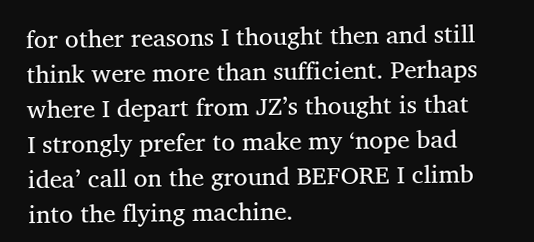for other reasons I thought then and still think were more than sufficient. Perhaps where I depart from JZ’s thought is that I strongly prefer to make my ‘nope bad idea’ call on the ground BEFORE I climb into the flying machine.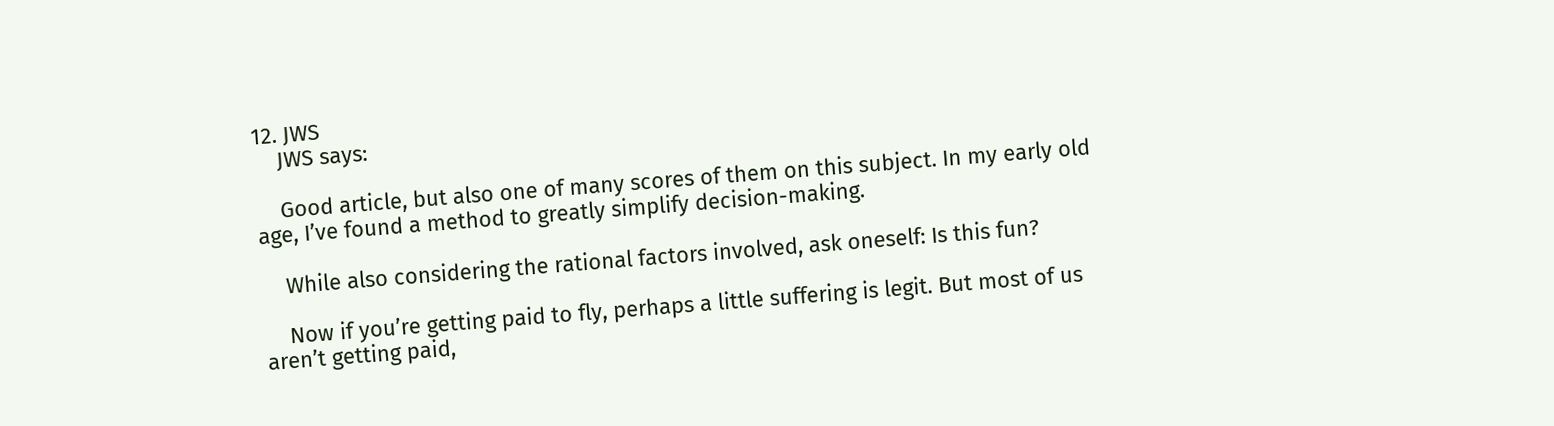12. JWS
    JWS says:

    Good article, but also one of many scores of them on this subject. In my early old age, I’ve found a method to greatly simplify decision-making.

    While also considering the rational factors involved, ask oneself: Is this fun?

    Now if you’re getting paid to fly, perhaps a little suffering is legit. But most of us aren’t getting paid,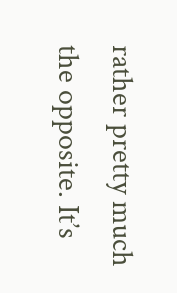rather pretty much the opposite. It’s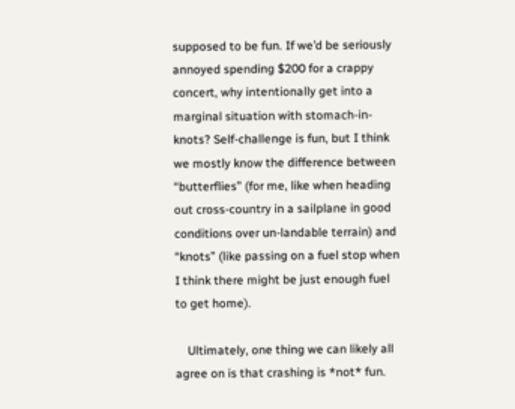supposed to be fun. If we’d be seriously annoyed spending $200 for a crappy concert, why intentionally get into a marginal situation with stomach-in-knots? Self-challenge is fun, but I think we mostly know the difference between “butterflies” (for me, like when heading out cross-country in a sailplane in good conditions over un-landable terrain) and “knots” (like passing on a fuel stop when I think there might be just enough fuel to get home).

    Ultimately, one thing we can likely all agree on is that crashing is *not* fun.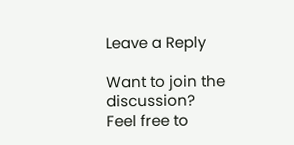Leave a Reply

Want to join the discussion?
Feel free to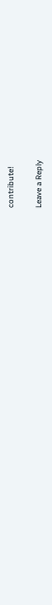contribute!

Leave a Reply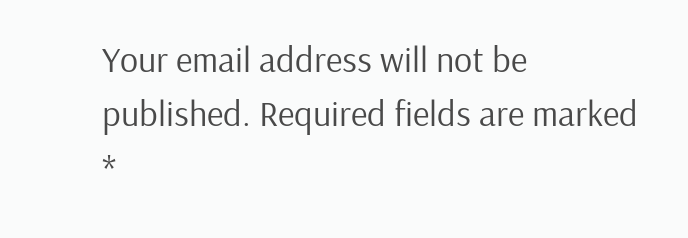Your email address will not be published. Required fields are marked *